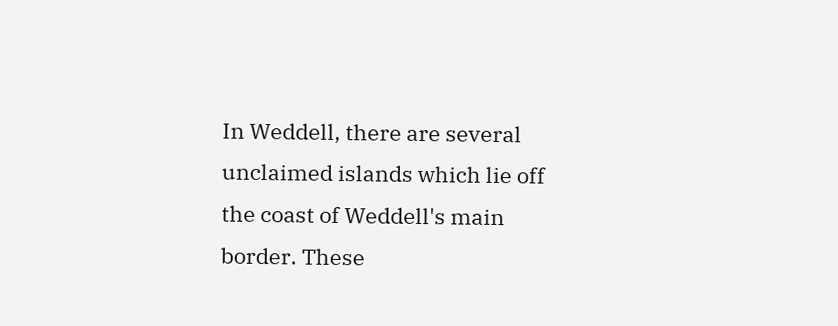In Weddell, there are several unclaimed islands which lie off the coast of Weddell's main border. These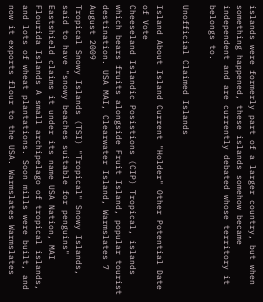islands were formerly part of a larger country, but when something happened, these islands somehow became independent and are currently debated whose territory it belongs to.

Unofficial Claimed Islands

Island About Island Current "Holder" Other Potential Date of Vote
Cheeseland Islandic Posistions (CIP) Tropical, islands which bears fruits alongside Fruit Island, popular tourist destination. USA MAI, Clearwater Island, Warmslates 7 August 2009
Tropical Snowy Islands (TSI) "Tropical" Snowy Islands, said to have "snowy beaches suitable for penguins" Eastshield claims it under its name USA Nation, MAI
Flourida Islands A small archipelago of tropical islands, and lots of wheat plantations. Soon mills were built, and now it exports flour to the USA. Warmslates Warmslates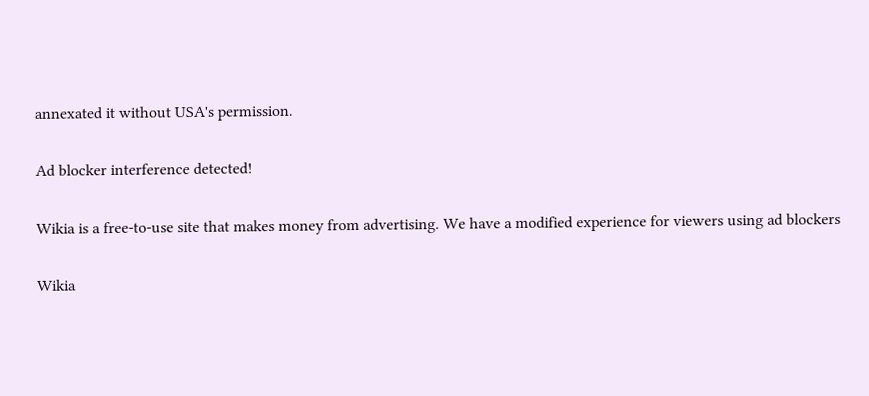annexated it without USA's permission.

Ad blocker interference detected!

Wikia is a free-to-use site that makes money from advertising. We have a modified experience for viewers using ad blockers

Wikia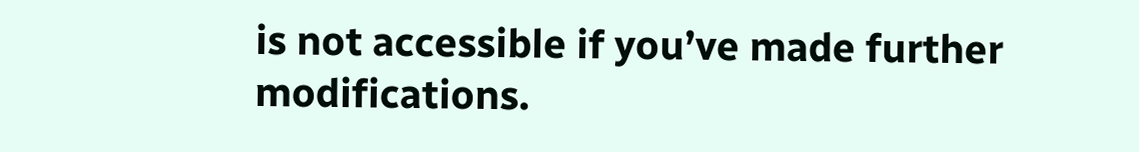is not accessible if you’ve made further modifications.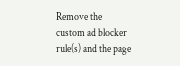Remove the custom ad blocker rule(s) and the page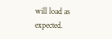will load as expected.